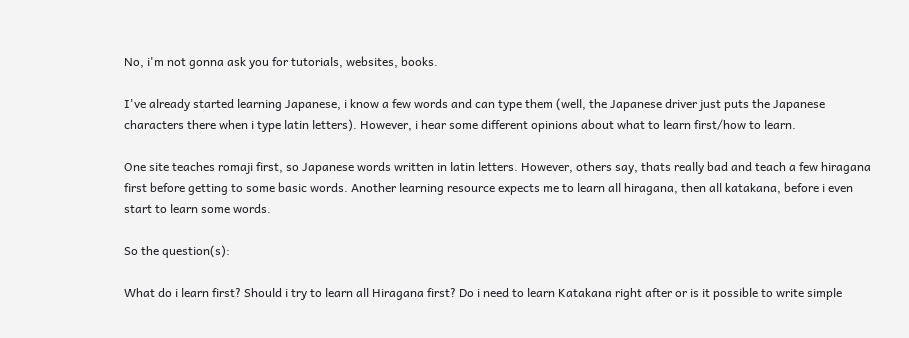No, i'm not gonna ask you for tutorials, websites, books.

I've already started learning Japanese, i know a few words and can type them (well, the Japanese driver just puts the Japanese characters there when i type latin letters). However, i hear some different opinions about what to learn first/how to learn.

One site teaches romaji first, so Japanese words written in latin letters. However, others say, thats really bad and teach a few hiragana first before getting to some basic words. Another learning resource expects me to learn all hiragana, then all katakana, before i even start to learn some words.

So the question(s):

What do i learn first? Should i try to learn all Hiragana first? Do i need to learn Katakana right after or is it possible to write simple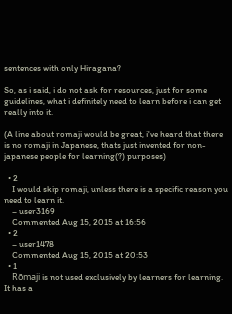sentences with only Hiragana?

So, as i said, i do not ask for resources, just for some guidelines, what i definitely need to learn before i can get really into it.

(A line about romaji would be great, i've heard that there is no romaji in Japanese, thats just invented for non-japanese people for learning(?) purposes)

  • 2
    I would skip romaji, unless there is a specific reason you need to learn it.
    – user3169
    Commented Aug 15, 2015 at 16:56
  • 2
    – user1478
    Commented Aug 15, 2015 at 20:53
  • 1
    Rōmaji is not used exclusively by learners for learning. It has a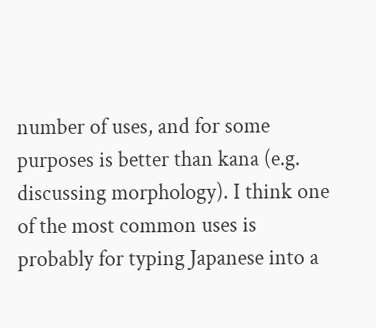number of uses, and for some purposes is better than kana (e.g. discussing morphology). I think one of the most common uses is probably for typing Japanese into a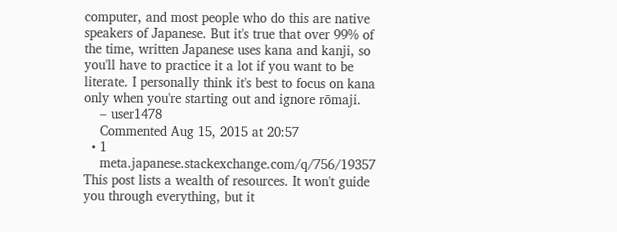computer, and most people who do this are native speakers of Japanese. But it's true that over 99% of the time, written Japanese uses kana and kanji, so you'll have to practice it a lot if you want to be literate. I personally think it's best to focus on kana only when you're starting out and ignore rōmaji.
    – user1478
    Commented Aug 15, 2015 at 20:57
  • 1
    meta.japanese.stackexchange.com/q/756/19357 This post lists a wealth of resources. It won't guide you through everything, but it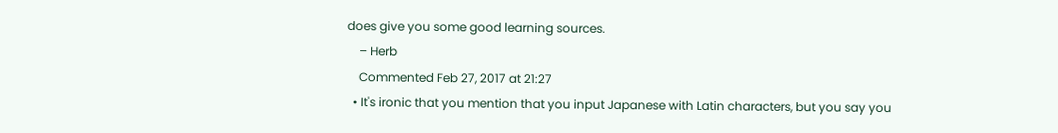does give you some good learning sources.
    – Herb
    Commented Feb 27, 2017 at 21:27
  • It's ironic that you mention that you input Japanese with Latin characters, but you say you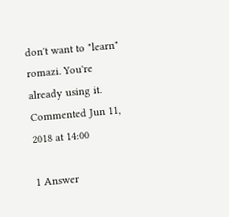don't want to "learn" romazi. You're already using it. Commented Jun 11, 2018 at 14:00

1 Answer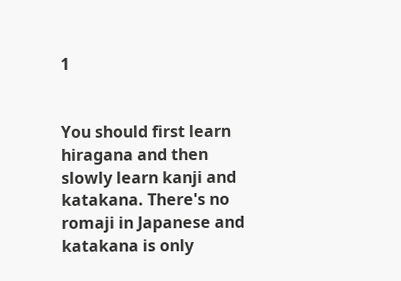1


You should first learn hiragana and then slowly learn kanji and katakana. There's no romaji in Japanese and katakana is only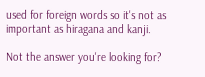used for foreign words so it's not as important as hiragana and kanji.

Not the answer you're looking for?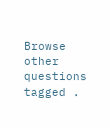Browse other questions tagged .